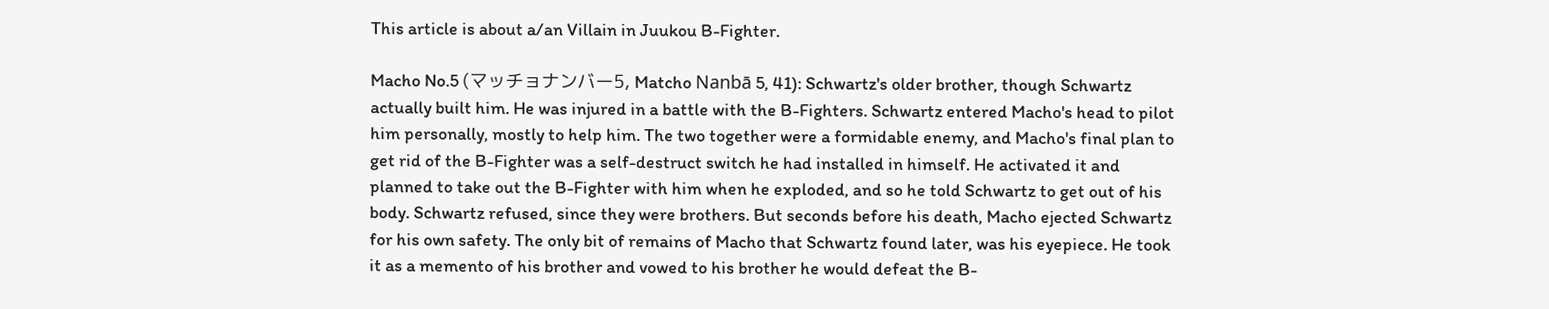This article is about a/an Villain in Juukou B-Fighter.

Macho No.5 (マッチョナンバー5, Matcho Nanbā 5, 41): Schwartz's older brother, though Schwartz actually built him. He was injured in a battle with the B-Fighters. Schwartz entered Macho's head to pilot him personally, mostly to help him. The two together were a formidable enemy, and Macho's final plan to get rid of the B-Fighter was a self-destruct switch he had installed in himself. He activated it and planned to take out the B-Fighter with him when he exploded, and so he told Schwartz to get out of his body. Schwartz refused, since they were brothers. But seconds before his death, Macho ejected Schwartz for his own safety. The only bit of remains of Macho that Schwartz found later, was his eyepiece. He took it as a memento of his brother and vowed to his brother he would defeat the B-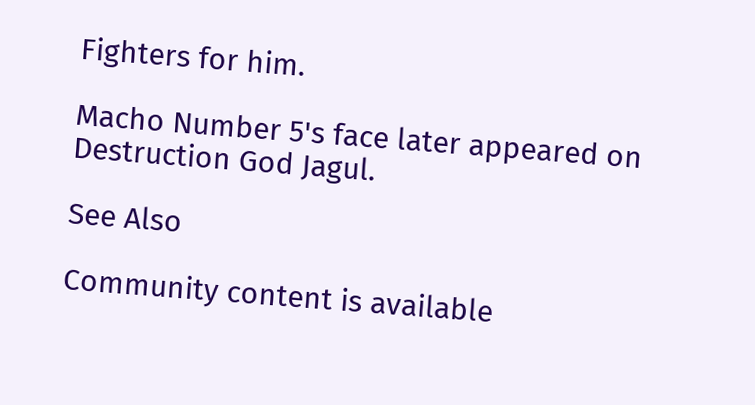Fighters for him.

Macho Number 5's face later appeared on Destruction God Jagul.

See Also

Community content is available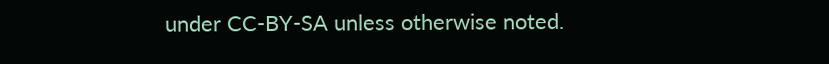under CC-BY-SA unless otherwise noted.